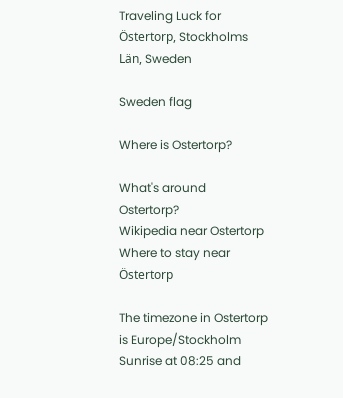Traveling Luck for Östertorp, Stockholms Län, Sweden

Sweden flag

Where is Ostertorp?

What's around Ostertorp?
Wikipedia near Ostertorp
Where to stay near Östertorp

The timezone in Ostertorp is Europe/Stockholm
Sunrise at 08:25 and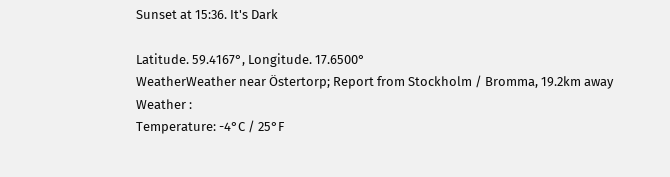Sunset at 15:36. It's Dark

Latitude. 59.4167°, Longitude. 17.6500°
WeatherWeather near Östertorp; Report from Stockholm / Bromma, 19.2km away
Weather :
Temperature: -4°C / 25°F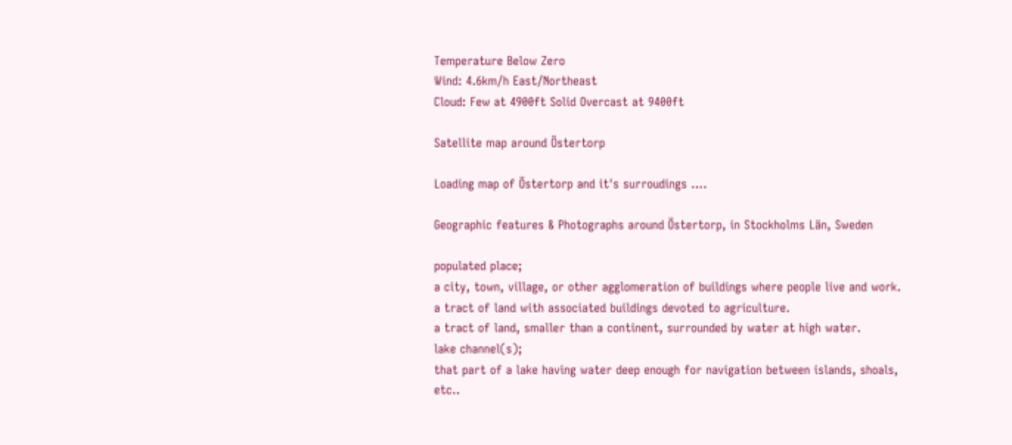Temperature Below Zero
Wind: 4.6km/h East/Northeast
Cloud: Few at 4900ft Solid Overcast at 9400ft

Satellite map around Östertorp

Loading map of Östertorp and it's surroudings ....

Geographic features & Photographs around Östertorp, in Stockholms Län, Sweden

populated place;
a city, town, village, or other agglomeration of buildings where people live and work.
a tract of land with associated buildings devoted to agriculture.
a tract of land, smaller than a continent, surrounded by water at high water.
lake channel(s);
that part of a lake having water deep enough for navigation between islands, shoals, etc..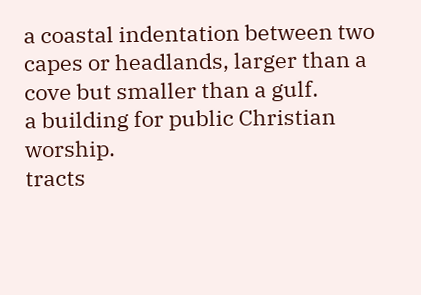a coastal indentation between two capes or headlands, larger than a cove but smaller than a gulf.
a building for public Christian worship.
tracts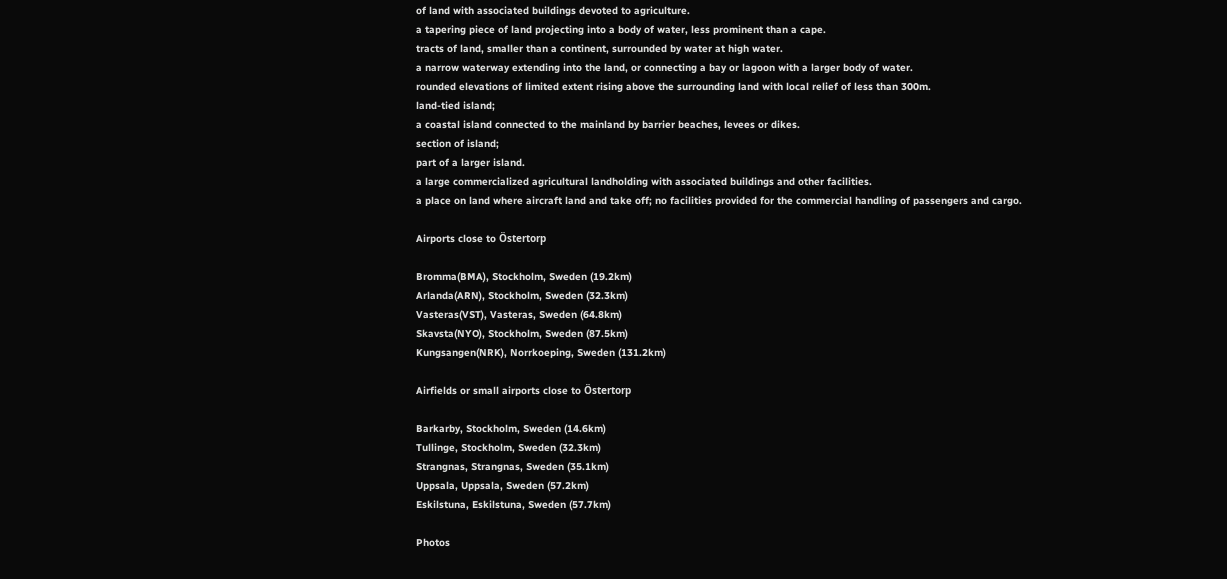of land with associated buildings devoted to agriculture.
a tapering piece of land projecting into a body of water, less prominent than a cape.
tracts of land, smaller than a continent, surrounded by water at high water.
a narrow waterway extending into the land, or connecting a bay or lagoon with a larger body of water.
rounded elevations of limited extent rising above the surrounding land with local relief of less than 300m.
land-tied island;
a coastal island connected to the mainland by barrier beaches, levees or dikes.
section of island;
part of a larger island.
a large commercialized agricultural landholding with associated buildings and other facilities.
a place on land where aircraft land and take off; no facilities provided for the commercial handling of passengers and cargo.

Airports close to Östertorp

Bromma(BMA), Stockholm, Sweden (19.2km)
Arlanda(ARN), Stockholm, Sweden (32.3km)
Vasteras(VST), Vasteras, Sweden (64.8km)
Skavsta(NYO), Stockholm, Sweden (87.5km)
Kungsangen(NRK), Norrkoeping, Sweden (131.2km)

Airfields or small airports close to Östertorp

Barkarby, Stockholm, Sweden (14.6km)
Tullinge, Stockholm, Sweden (32.3km)
Strangnas, Strangnas, Sweden (35.1km)
Uppsala, Uppsala, Sweden (57.2km)
Eskilstuna, Eskilstuna, Sweden (57.7km)

Photos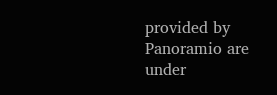provided by Panoramio are under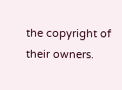the copyright of their owners.